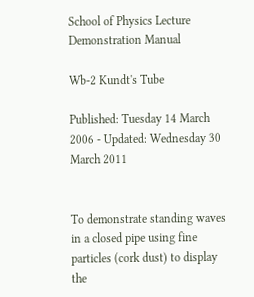School of Physics Lecture Demonstration Manual

Wb-2 Kundt's Tube

Published: Tuesday 14 March 2006 - Updated: Wednesday 30 March 2011


To demonstrate standing waves in a closed pipe using fine particles (cork dust) to display the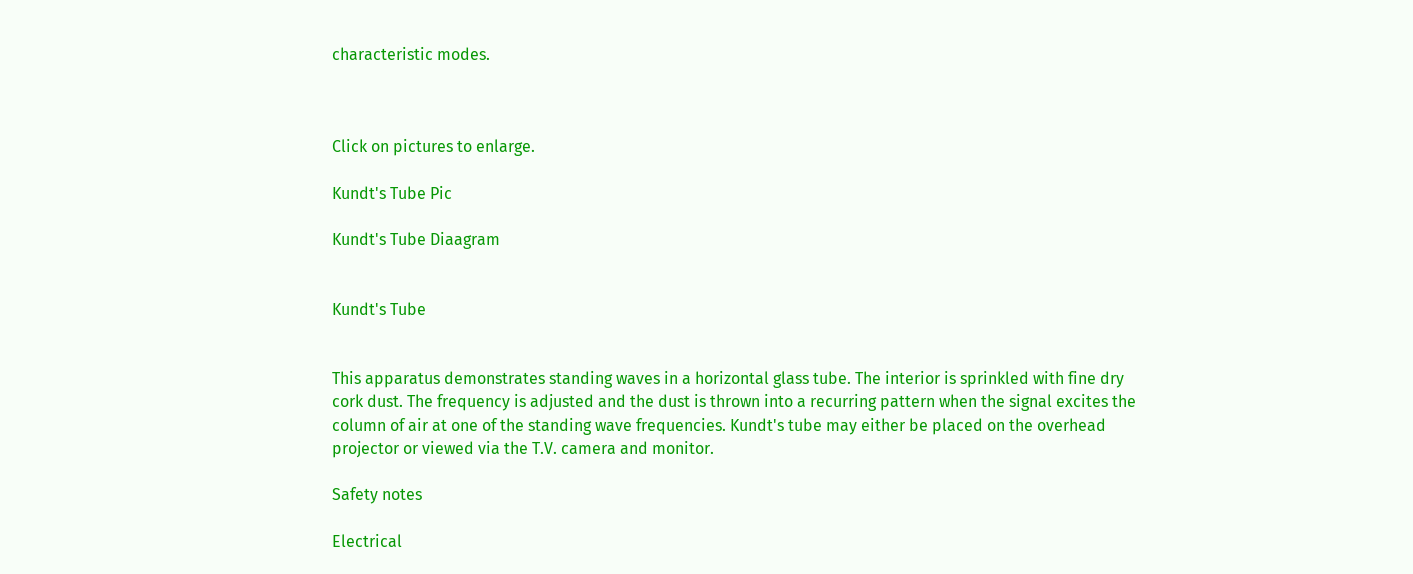characteristic modes.



Click on pictures to enlarge.

Kundt's Tube Pic

Kundt's Tube Diaagram


Kundt's Tube


This apparatus demonstrates standing waves in a horizontal glass tube. The interior is sprinkled with fine dry cork dust. The frequency is adjusted and the dust is thrown into a recurring pattern when the signal excites the column of air at one of the standing wave frequencies. Kundt's tube may either be placed on the overhead projector or viewed via the T.V. camera and monitor.

Safety notes

Electrical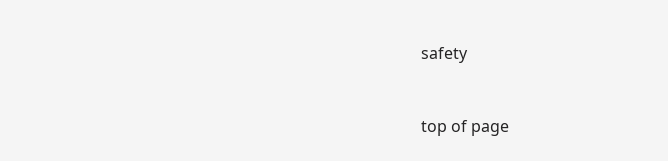safety


top of page